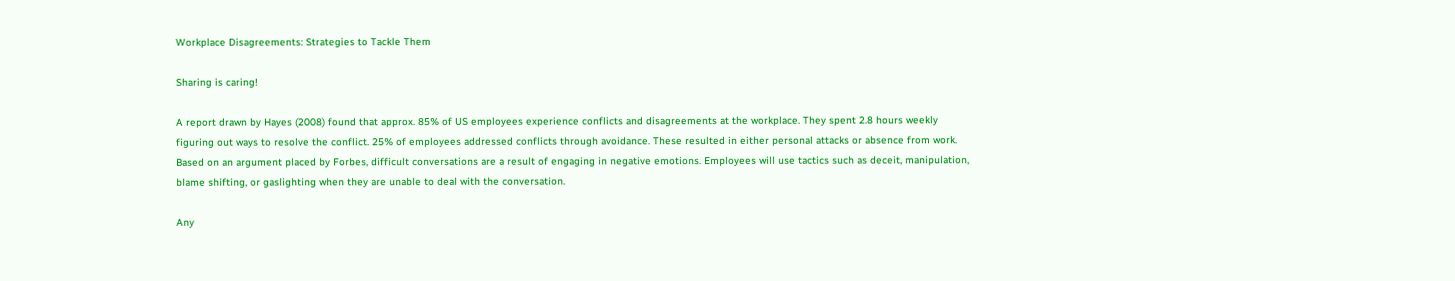Workplace Disagreements: Strategies to Tackle Them

Sharing is caring!

A report drawn by Hayes (2008) found that approx. 85% of US employees experience conflicts and disagreements at the workplace. They spent 2.8 hours weekly figuring out ways to resolve the conflict. 25% of employees addressed conflicts through avoidance. These resulted in either personal attacks or absence from work. Based on an argument placed by Forbes, difficult conversations are a result of engaging in negative emotions. Employees will use tactics such as deceit, manipulation, blame shifting, or gaslighting when they are unable to deal with the conversation.

Any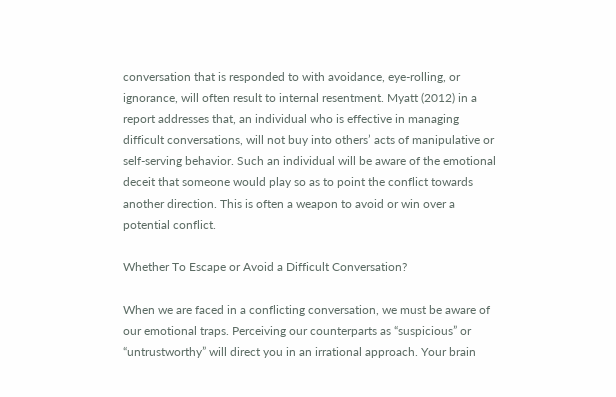conversation that is responded to with avoidance, eye-rolling, or ignorance, will often result to internal resentment. Myatt (2012) in a report addresses that, an individual who is effective in managing difficult conversations, will not buy into others’ acts of manipulative or self-serving behavior. Such an individual will be aware of the emotional deceit that someone would play so as to point the conflict towards another direction. This is often a weapon to avoid or win over a potential conflict.

Whether To Escape or Avoid a Difficult Conversation?

When we are faced in a conflicting conversation, we must be aware of our emotional traps. Perceiving our counterparts as “suspicious” or “untrustworthy” will direct you in an irrational approach. Your brain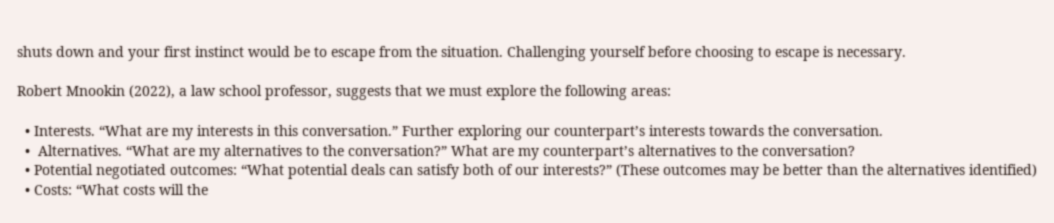shuts down and your first instinct would be to escape from the situation. Challenging yourself before choosing to escape is necessary.

Robert Mnookin (2022), a law school professor, suggests that we must explore the following areas:

  • Interests. “What are my interests in this conversation.” Further exploring our counterpart’s interests towards the conversation.
  •  Alternatives. “What are my alternatives to the conversation?” What are my counterpart’s alternatives to the conversation?
  • Potential negotiated outcomes: “What potential deals can satisfy both of our interests?” (These outcomes may be better than the alternatives identified)
  • Costs: “What costs will the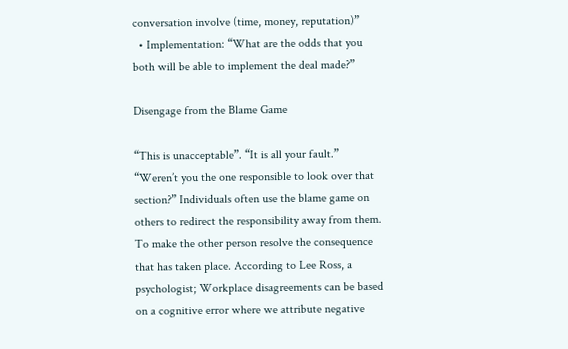conversation involve (time, money, reputation)”
  • Implementation: “What are the odds that you both will be able to implement the deal made?”

Disengage from the Blame Game

“This is unacceptable”. “It is all your fault.” “Weren’t you the one responsible to look over that section?” Individuals often use the blame game on others to redirect the responsibility away from them. To make the other person resolve the consequence that has taken place. According to Lee Ross, a psychologist; Workplace disagreements can be based on a cognitive error where we attribute negative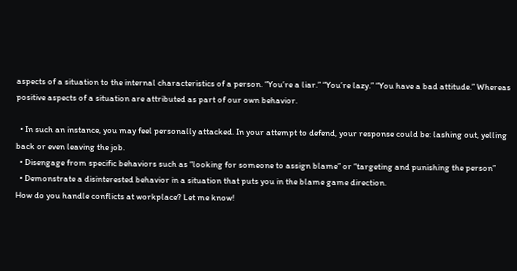aspects of a situation to the internal characteristics of a person. “You’re a liar.” “You’re lazy.” “You have a bad attitude.” Whereas positive aspects of a situation are attributed as part of our own behavior.

  • In such an instance, you may feel personally attacked. In your attempt to defend, your response could be: lashing out, yelling back or even leaving the job.
  • Disengage from specific behaviors such as “looking for someone to assign blame” or “targeting and punishing the person”
  • Demonstrate a disinterested behavior in a situation that puts you in the blame game direction.
How do you handle conflicts at workplace? Let me know!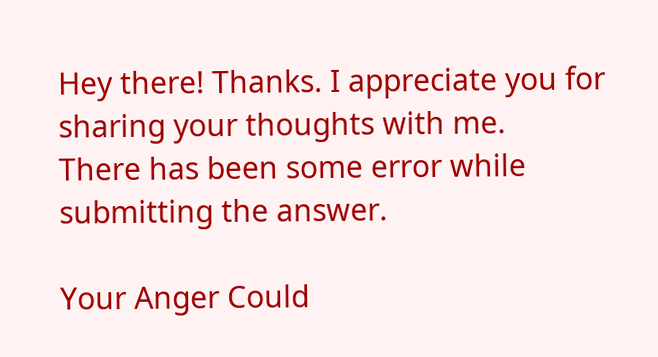Hey there! Thanks. I appreciate you for sharing your thoughts with me.
There has been some error while submitting the answer.

Your Anger Could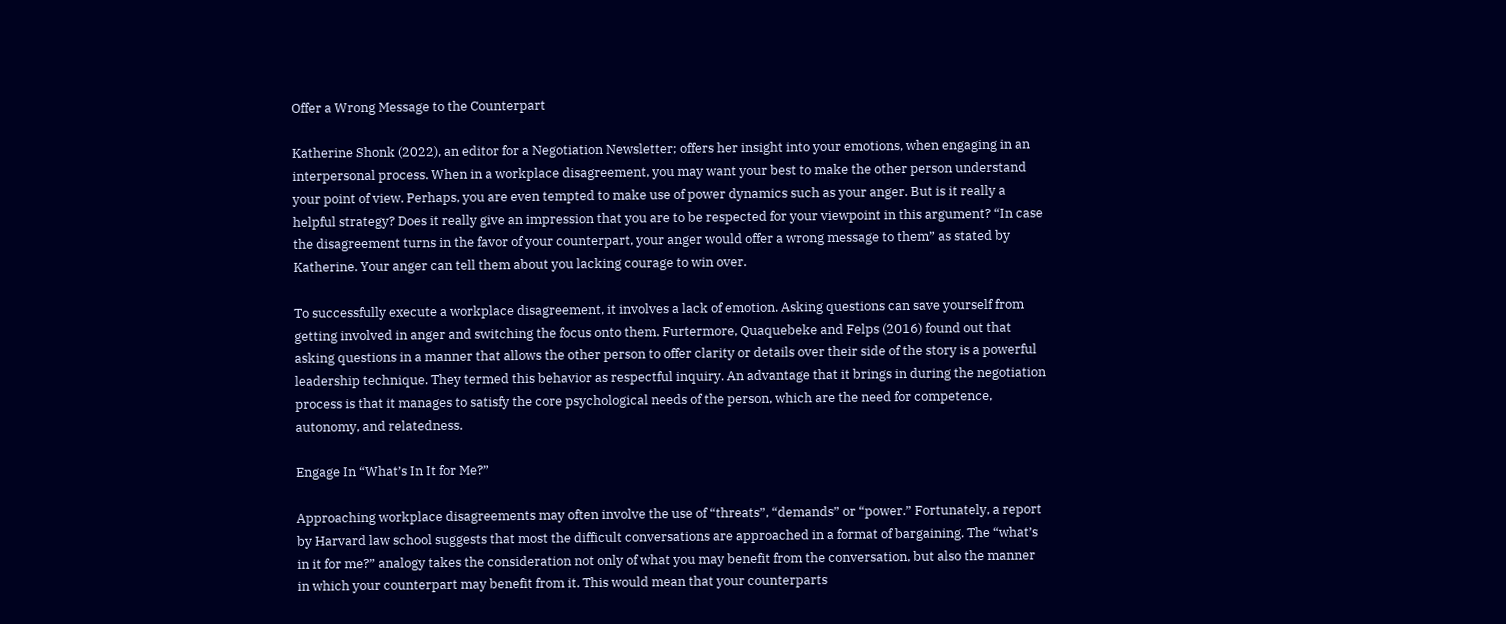Offer a Wrong Message to the Counterpart

Katherine Shonk (2022), an editor for a Negotiation Newsletter; offers her insight into your emotions, when engaging in an interpersonal process. When in a workplace disagreement, you may want your best to make the other person understand your point of view. Perhaps, you are even tempted to make use of power dynamics such as your anger. But is it really a helpful strategy? Does it really give an impression that you are to be respected for your viewpoint in this argument? “In case the disagreement turns in the favor of your counterpart, your anger would offer a wrong message to them” as stated by Katherine. Your anger can tell them about you lacking courage to win over.

To successfully execute a workplace disagreement, it involves a lack of emotion. Asking questions can save yourself from getting involved in anger and switching the focus onto them. Furtermore, Quaquebeke and Felps (2016) found out that asking questions in a manner that allows the other person to offer clarity or details over their side of the story is a powerful leadership technique. They termed this behavior as respectful inquiry. An advantage that it brings in during the negotiation process is that it manages to satisfy the core psychological needs of the person, which are the need for competence, autonomy, and relatedness.

Engage In “What’s In It for Me?”

Approaching workplace disagreements may often involve the use of “threats”, “demands” or “power.” Fortunately, a report by Harvard law school suggests that most the difficult conversations are approached in a format of bargaining. The “what’s in it for me?” analogy takes the consideration not only of what you may benefit from the conversation, but also the manner in which your counterpart may benefit from it. This would mean that your counterparts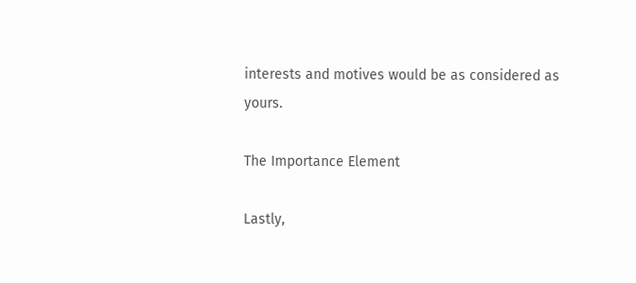interests and motives would be as considered as yours.

The Importance Element

Lastly,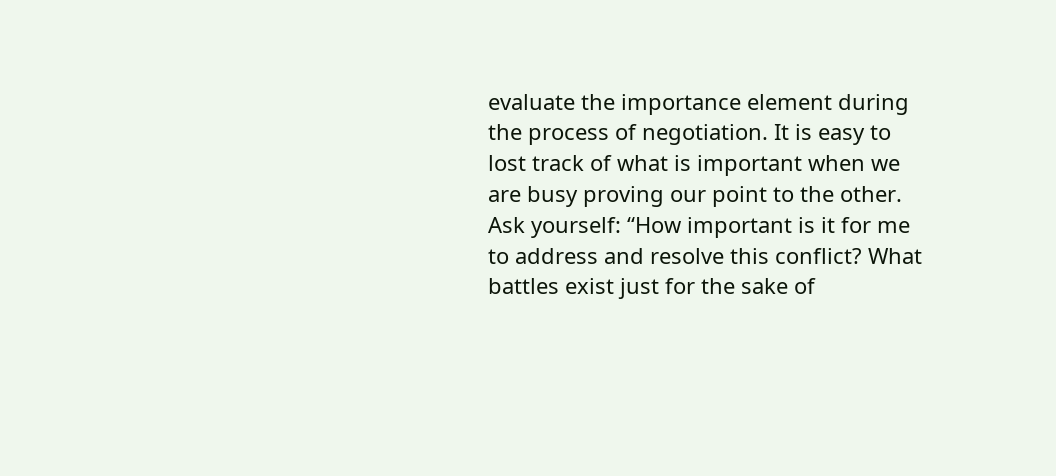evaluate the importance element during the process of negotiation. It is easy to lost track of what is important when we are busy proving our point to the other. Ask yourself: “How important is it for me to address and resolve this conflict? What battles exist just for the sake of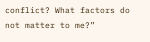conflict? What factors do not matter to me?”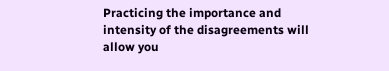Practicing the importance and intensity of the disagreements will allow you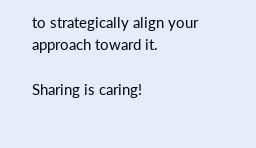to strategically align your approach toward it.

Sharing is caring!